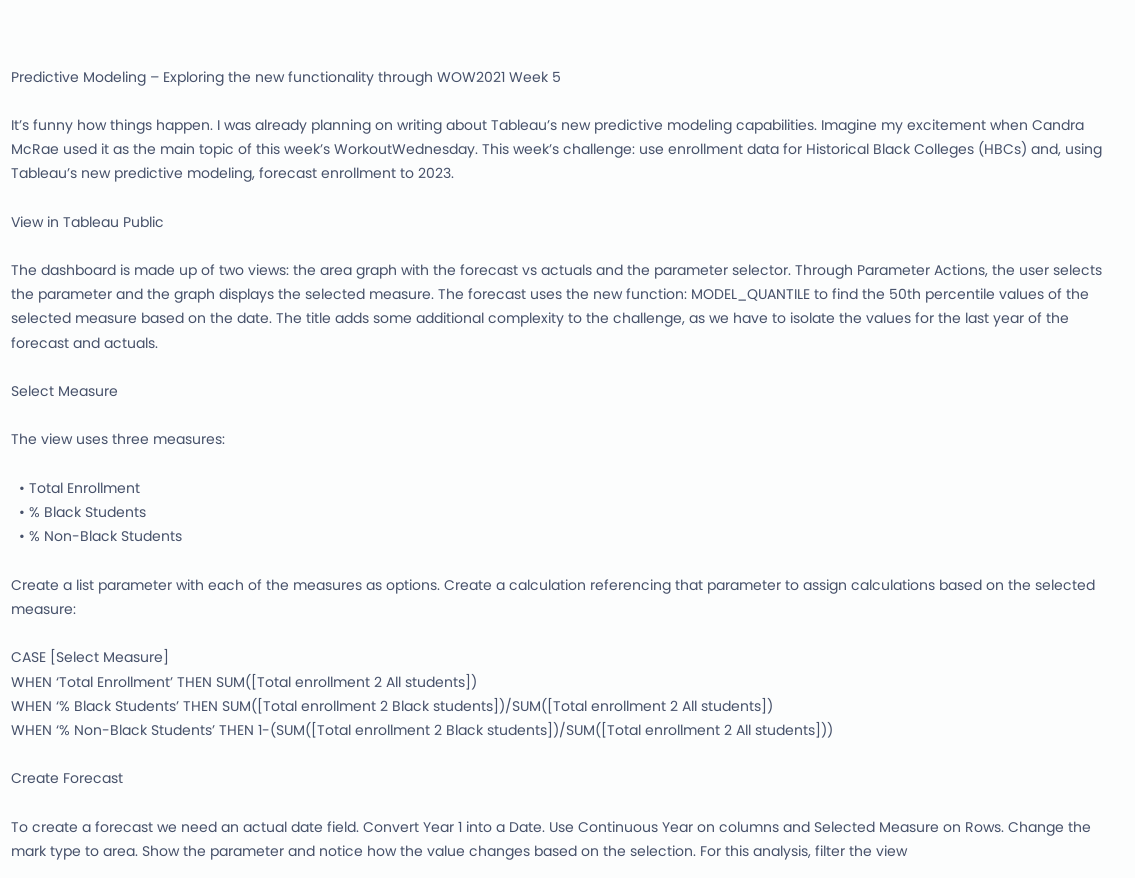Predictive Modeling – Exploring the new functionality through WOW2021 Week 5

It’s funny how things happen. I was already planning on writing about Tableau’s new predictive modeling capabilities. Imagine my excitement when Candra McRae used it as the main topic of this week’s WorkoutWednesday. This week’s challenge: use enrollment data for Historical Black Colleges (HBCs) and, using Tableau’s new predictive modeling, forecast enrollment to 2023.

View in Tableau Public

The dashboard is made up of two views: the area graph with the forecast vs actuals and the parameter selector. Through Parameter Actions, the user selects the parameter and the graph displays the selected measure. The forecast uses the new function: MODEL_QUANTILE to find the 50th percentile values of the selected measure based on the date. The title adds some additional complexity to the challenge, as we have to isolate the values for the last year of the forecast and actuals.

Select Measure

The view uses three measures:

  • Total Enrollment
  • % Black Students
  • % Non-Black Students

Create a list parameter with each of the measures as options. Create a calculation referencing that parameter to assign calculations based on the selected measure:

CASE [Select Measure]
WHEN ‘Total Enrollment’ THEN SUM([Total enrollment 2 All students])
WHEN ‘% Black Students’ THEN SUM([Total enrollment 2 Black students])/SUM([Total enrollment 2 All students])
WHEN ‘% Non-Black Students’ THEN 1-(SUM([Total enrollment 2 Black students])/SUM([Total enrollment 2 All students]))

Create Forecast

To create a forecast we need an actual date field. Convert Year 1 into a Date. Use Continuous Year on columns and Selected Measure on Rows. Change the mark type to area. Show the parameter and notice how the value changes based on the selection. For this analysis, filter the view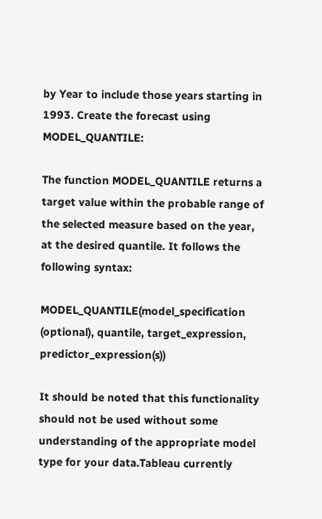by Year to include those years starting in 1993. Create the forecast using MODEL_QUANTILE:

The function MODEL_QUANTILE returns a target value within the probable range of the selected measure based on the year, at the desired quantile. It follows the following syntax:

MODEL_QUANTILE(model_specification (optional), quantile, target_expression, predictor_expression(s))

It should be noted that this functionality should not be used without some understanding of the appropriate model type for your data.Tableau currently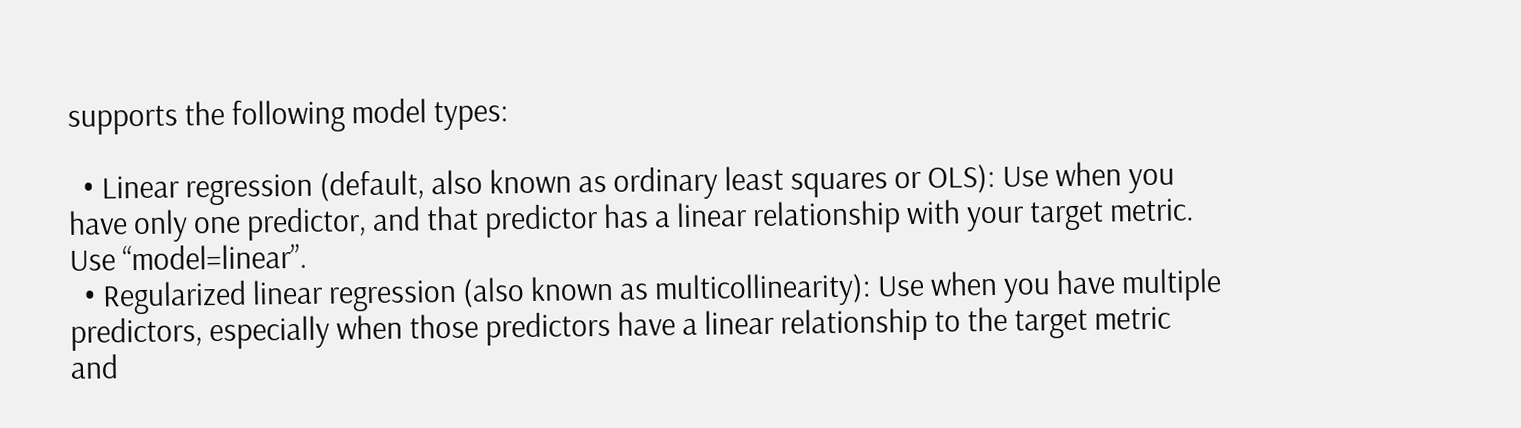supports the following model types:

  • Linear regression (default, also known as ordinary least squares or OLS): Use when you have only one predictor, and that predictor has a linear relationship with your target metric. Use “model=linear”.
  • Regularized linear regression (also known as multicollinearity): Use when you have multiple predictors, especially when those predictors have a linear relationship to the target metric and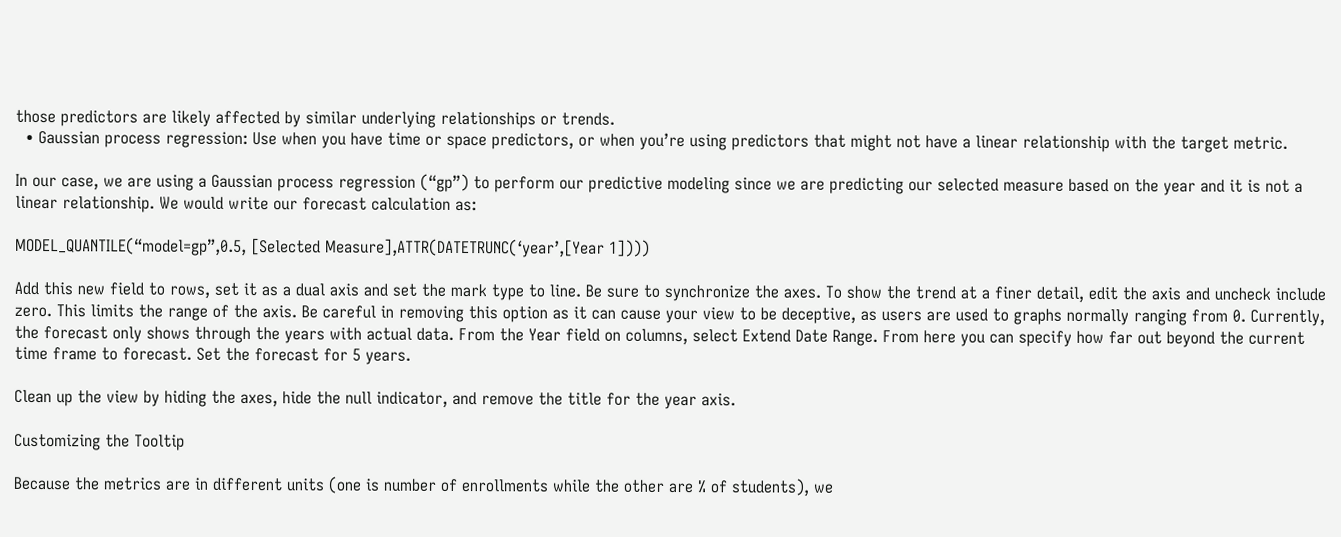those predictors are likely affected by similar underlying relationships or trends.
  • Gaussian process regression: Use when you have time or space predictors, or when you’re using predictors that might not have a linear relationship with the target metric.

In our case, we are using a Gaussian process regression (“gp”) to perform our predictive modeling since we are predicting our selected measure based on the year and it is not a linear relationship. We would write our forecast calculation as:

MODEL_QUANTILE(“model=gp”,0.5, [Selected Measure],ATTR(DATETRUNC(‘year’,[Year 1])))

Add this new field to rows, set it as a dual axis and set the mark type to line. Be sure to synchronize the axes. To show the trend at a finer detail, edit the axis and uncheck include zero. This limits the range of the axis. Be careful in removing this option as it can cause your view to be deceptive, as users are used to graphs normally ranging from 0. Currently, the forecast only shows through the years with actual data. From the Year field on columns, select Extend Date Range. From here you can specify how far out beyond the current time frame to forecast. Set the forecast for 5 years.

Clean up the view by hiding the axes, hide the null indicator, and remove the title for the year axis.

Customizing the Tooltip

Because the metrics are in different units (one is number of enrollments while the other are % of students), we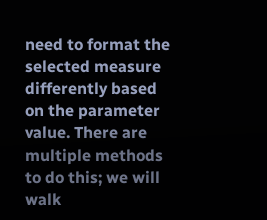need to format the selected measure differently based on the parameter value. There are multiple methods to do this; we will walk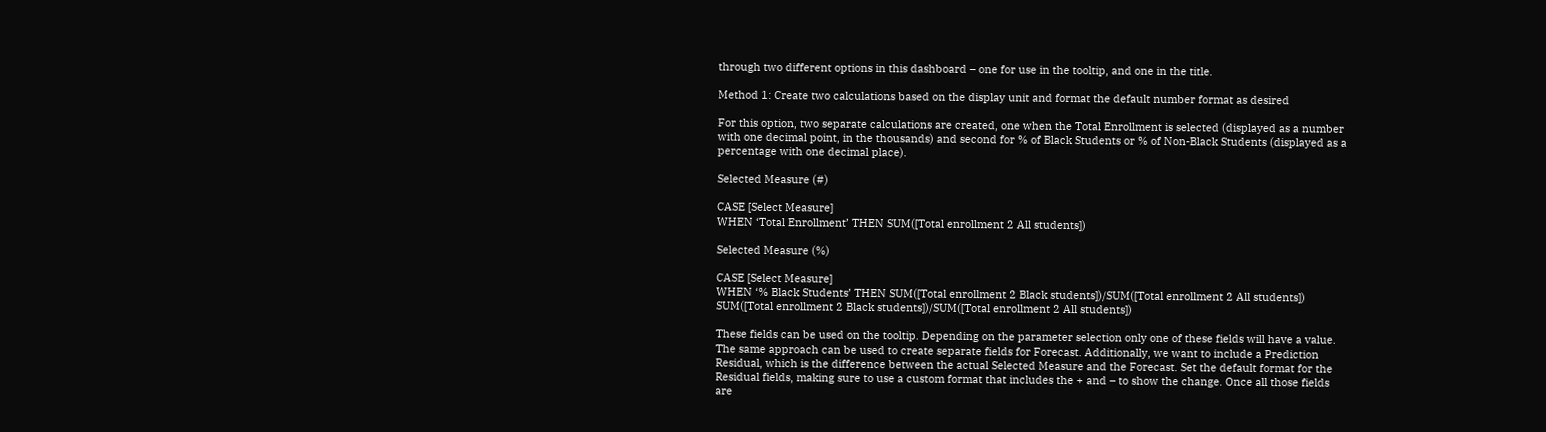through two different options in this dashboard – one for use in the tooltip, and one in the title.

Method 1: Create two calculations based on the display unit and format the default number format as desired

For this option, two separate calculations are created, one when the Total Enrollment is selected (displayed as a number with one decimal point, in the thousands) and second for % of Black Students or % of Non-Black Students (displayed as a percentage with one decimal place).

Selected Measure (#)

CASE [Select Measure]
WHEN ‘Total Enrollment’ THEN SUM([Total enrollment 2 All students])

Selected Measure (%)

CASE [Select Measure]
WHEN ‘% Black Students’ THEN SUM([Total enrollment 2 Black students])/SUM([Total enrollment 2 All students])
SUM([Total enrollment 2 Black students])/SUM([Total enrollment 2 All students])

These fields can be used on the tooltip. Depending on the parameter selection only one of these fields will have a value. The same approach can be used to create separate fields for Forecast. Additionally, we want to include a Prediction Residual, which is the difference between the actual Selected Measure and the Forecast. Set the default format for the Residual fields, making sure to use a custom format that includes the + and – to show the change. Once all those fields are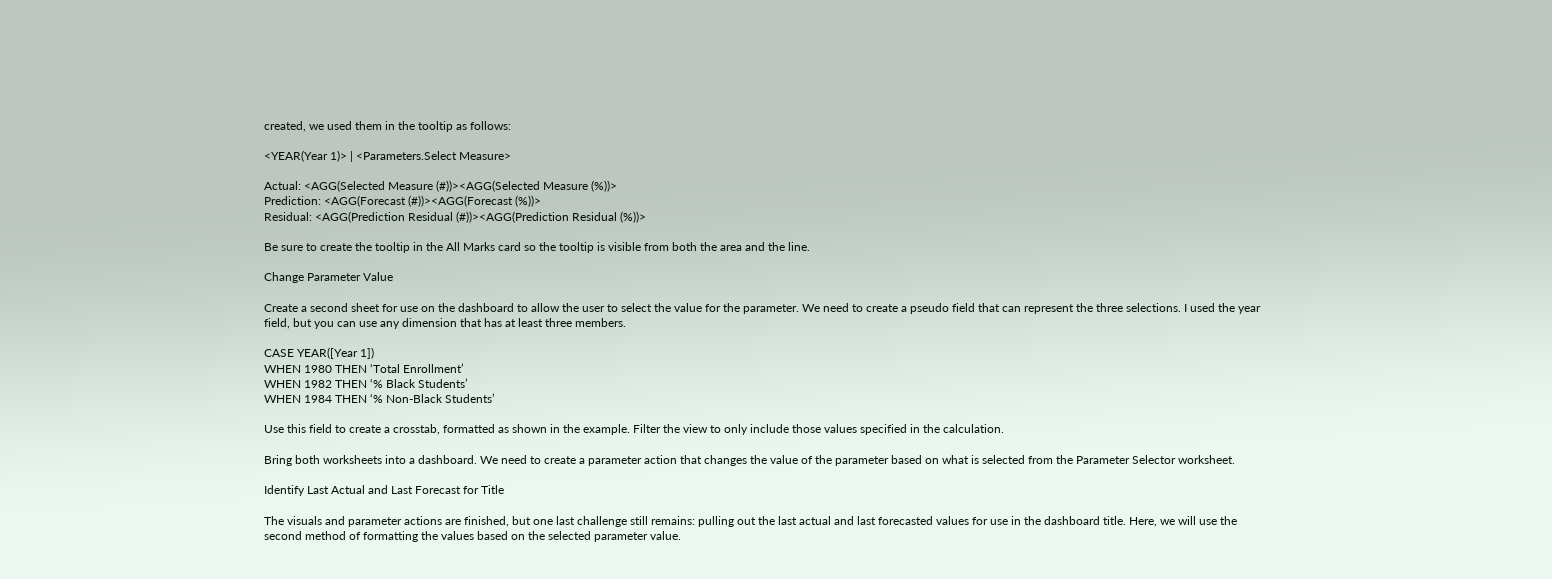created, we used them in the tooltip as follows:

<YEAR(Year 1)> | <Parameters.Select Measure>

Actual: <AGG(Selected Measure (#))><AGG(Selected Measure (%))>
Prediction: <AGG(Forecast (#))><AGG(Forecast (%))>
Residual: <AGG(Prediction Residual (#))><AGG(Prediction Residual (%))>

Be sure to create the tooltip in the All Marks card so the tooltip is visible from both the area and the line.

Change Parameter Value

Create a second sheet for use on the dashboard to allow the user to select the value for the parameter. We need to create a pseudo field that can represent the three selections. I used the year field, but you can use any dimension that has at least three members.

CASE YEAR([Year 1])
WHEN 1980 THEN ‘Total Enrollment’
WHEN 1982 THEN ‘% Black Students’
WHEN 1984 THEN ‘% Non-Black Students’

Use this field to create a crosstab, formatted as shown in the example. Filter the view to only include those values specified in the calculation.

Bring both worksheets into a dashboard. We need to create a parameter action that changes the value of the parameter based on what is selected from the Parameter Selector worksheet.

Identify Last Actual and Last Forecast for Title

The visuals and parameter actions are finished, but one last challenge still remains: pulling out the last actual and last forecasted values for use in the dashboard title. Here, we will use the second method of formatting the values based on the selected parameter value.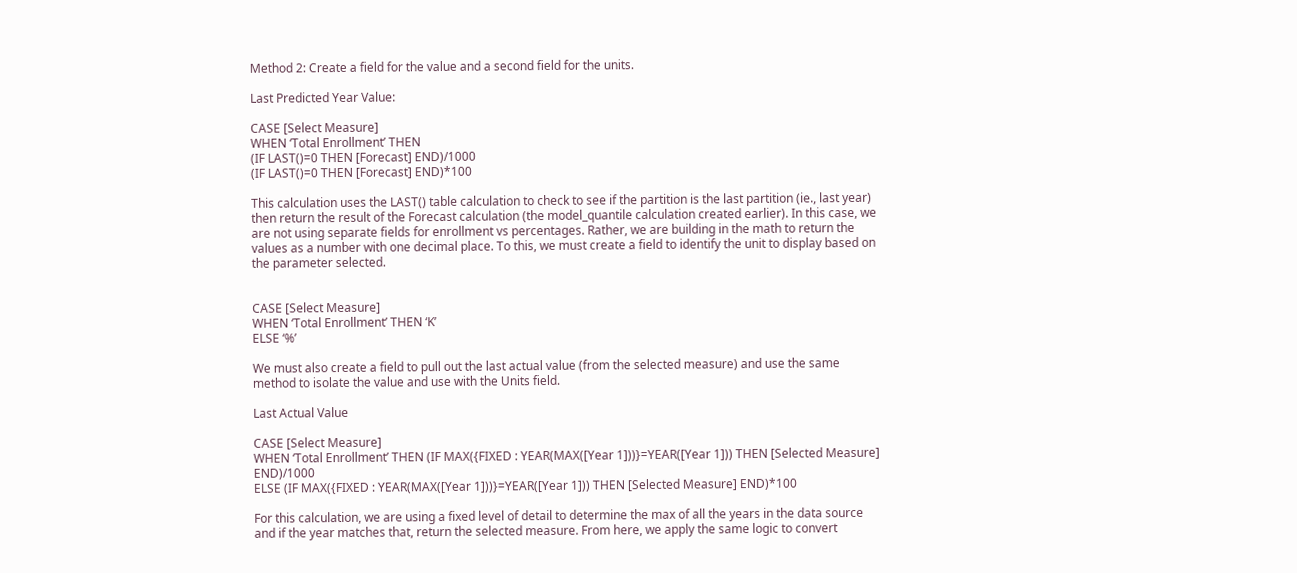Method 2: Create a field for the value and a second field for the units.

Last Predicted Year Value:

CASE [Select Measure]
WHEN ‘Total Enrollment’ THEN
(IF LAST()=0 THEN [Forecast] END)/1000
(IF LAST()=0 THEN [Forecast] END)*100

This calculation uses the LAST() table calculation to check to see if the partition is the last partition (ie., last year) then return the result of the Forecast calculation (the model_quantile calculation created earlier). In this case, we are not using separate fields for enrollment vs percentages. Rather, we are building in the math to return the values as a number with one decimal place. To this, we must create a field to identify the unit to display based on the parameter selected.


CASE [Select Measure]
WHEN ‘Total Enrollment’ THEN ‘K’
ELSE ‘%’

We must also create a field to pull out the last actual value (from the selected measure) and use the same method to isolate the value and use with the Units field.

Last Actual Value

CASE [Select Measure]
WHEN ‘Total Enrollment’ THEN (IF MAX({FIXED : YEAR(MAX([Year 1]))}=YEAR([Year 1])) THEN [Selected Measure] END)/1000
ELSE (IF MAX({FIXED : YEAR(MAX([Year 1]))}=YEAR([Year 1])) THEN [Selected Measure] END)*100

For this calculation, we are using a fixed level of detail to determine the max of all the years in the data source and if the year matches that, return the selected measure. From here, we apply the same logic to convert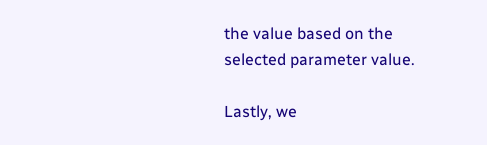the value based on the selected parameter value.

Lastly, we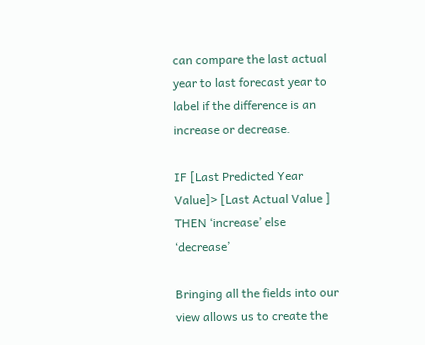can compare the last actual year to last forecast year to label if the difference is an increase or decrease.

IF [Last Predicted Year Value]> [Last Actual Value ] THEN ‘increase’ else ‘decrease’

Bringing all the fields into our view allows us to create the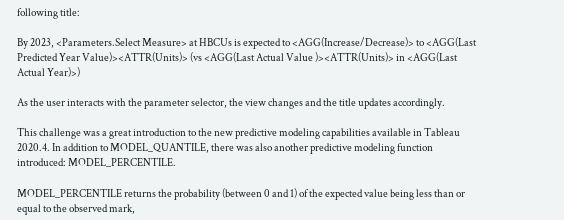following title:

By 2023, <Parameters.Select Measure> at HBCUs is expected to <AGG(Increase/Decrease)> to <AGG(Last Predicted Year Value)><ATTR(Units)> (vs <AGG(Last Actual Value )><ATTR(Units)> in <AGG(Last Actual Year)>)

As the user interacts with the parameter selector, the view changes and the title updates accordingly.

This challenge was a great introduction to the new predictive modeling capabilities available in Tableau 2020.4. In addition to MODEL_QUANTILE, there was also another predictive modeling function introduced: MODEL_PERCENTILE.

MODEL_PERCENTILE returns the probability (between 0 and 1) of the expected value being less than or equal to the observed mark,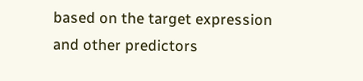based on the target expression and other predictors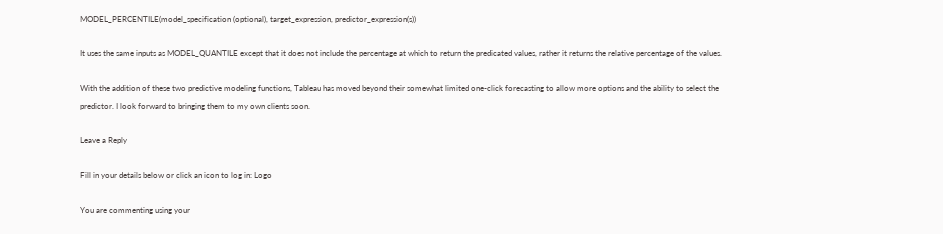MODEL_PERCENTILE(model_specification (optional), target_expression, predictor_expression(s))

It uses the same inputs as MODEL_QUANTILE except that it does not include the percentage at which to return the predicated values, rather it returns the relative percentage of the values.

With the addition of these two predictive modeling functions, Tableau has moved beyond their somewhat limited one-click forecasting to allow more options and the ability to select the predictor. I look forward to bringing them to my own clients soon.

Leave a Reply

Fill in your details below or click an icon to log in: Logo

You are commenting using your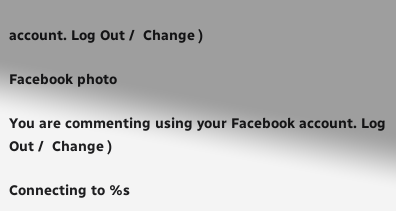account. Log Out /  Change )

Facebook photo

You are commenting using your Facebook account. Log Out /  Change )

Connecting to %s